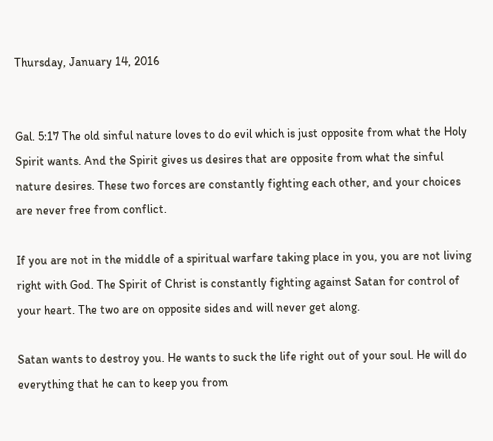Thursday, January 14, 2016


Gal. 5:17 The old sinful nature loves to do evil which is just opposite from what the Holy Spirit wants. And the Spirit gives us desires that are opposite from what the sinful nature desires. These two forces are constantly fighting each other, and your choices are never free from conflict.

If you are not in the middle of a spiritual warfare taking place in you, you are not living right with God. The Spirit of Christ is constantly fighting against Satan for control of your heart. The two are on opposite sides and will never get along.

Satan wants to destroy you. He wants to suck the life right out of your soul. He will do everything that he can to keep you from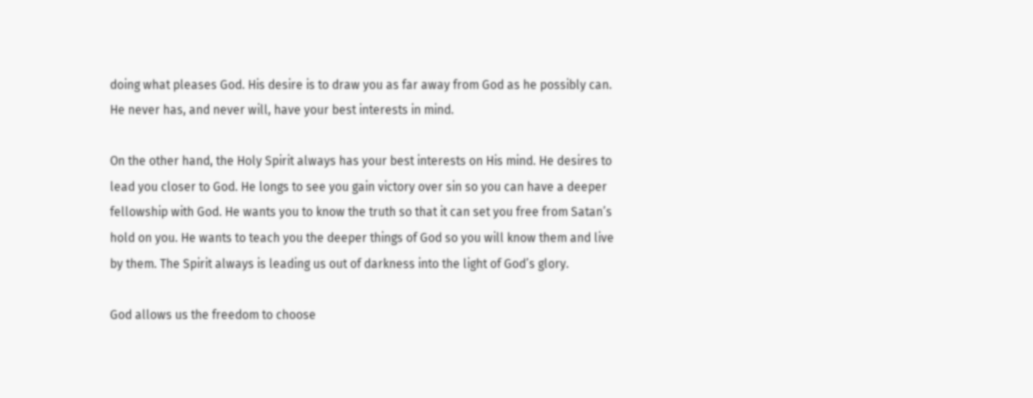doing what pleases God. His desire is to draw you as far away from God as he possibly can. He never has, and never will, have your best interests in mind.

On the other hand, the Holy Spirit always has your best interests on His mind. He desires to lead you closer to God. He longs to see you gain victory over sin so you can have a deeper fellowship with God. He wants you to know the truth so that it can set you free from Satan’s hold on you. He wants to teach you the deeper things of God so you will know them and live by them. The Spirit always is leading us out of darkness into the light of God’s glory.

God allows us the freedom to choose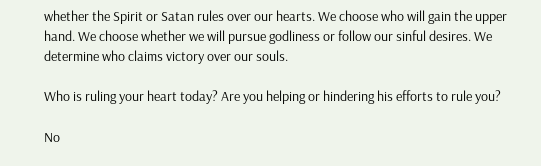whether the Spirit or Satan rules over our hearts. We choose who will gain the upper hand. We choose whether we will pursue godliness or follow our sinful desires. We determine who claims victory over our souls.

Who is ruling your heart today? Are you helping or hindering his efforts to rule you?

No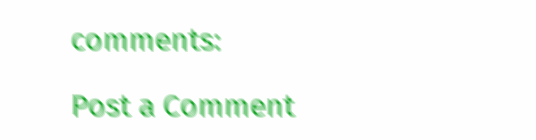comments:

Post a Comment